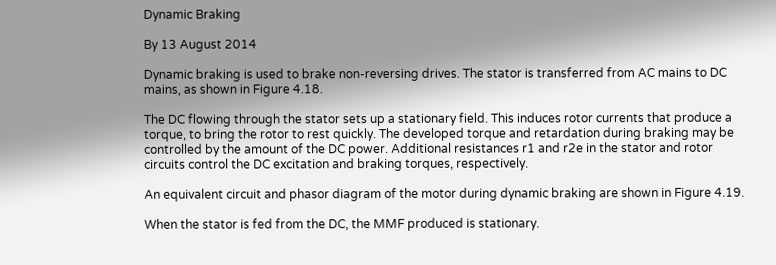Dynamic Braking

By 13 August 2014

Dynamic braking is used to brake non-reversing drives. The stator is transferred from AC mains to DC mains, as shown in Figure 4.18.

The DC flowing through the stator sets up a stationary field. This induces rotor currents that produce a torque, to bring the rotor to rest quickly. The developed torque and retardation during braking may be controlled by the amount of the DC power. Additional resistances r1 and r2e in the stator and rotor circuits control the DC excitation and braking torques, respectively.

An equivalent circuit and phasor diagram of the motor during dynamic braking are shown in Figure 4.19.

When the stator is fed from the DC, the MMF produced is stationary.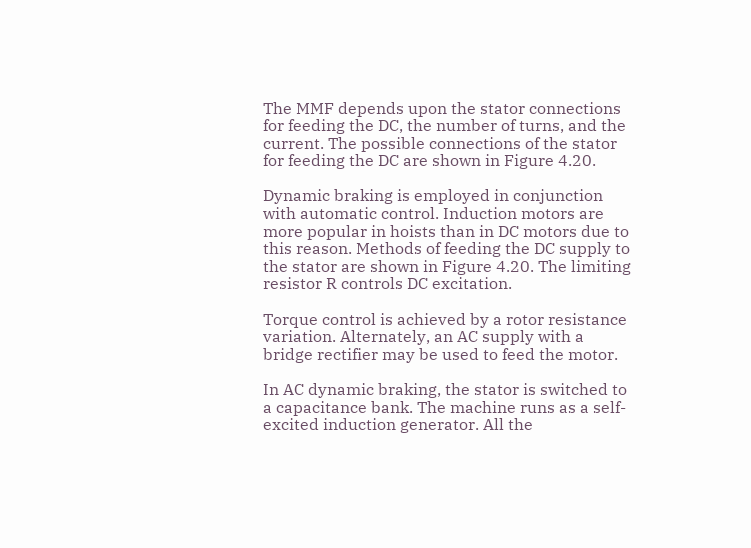The MMF depends upon the stator connections for feeding the DC, the number of turns, and the current. The possible connections of the stator for feeding the DC are shown in Figure 4.20.

Dynamic braking is employed in conjunction with automatic control. Induction motors are more popular in hoists than in DC motors due to this reason. Methods of feeding the DC supply to the stator are shown in Figure 4.20. The limiting resistor R controls DC excitation.

Torque control is achieved by a rotor resistance variation. Alternately, an AC supply with a bridge rectifier may be used to feed the motor.

In AC dynamic braking, the stator is switched to a capacitance bank. The machine runs as a self-excited induction generator. All the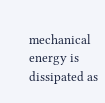mechanical energy is dissipated as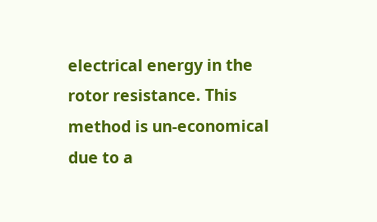electrical energy in the rotor resistance. This method is un-economical due to a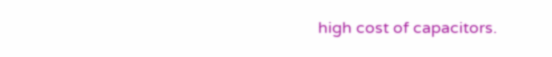high cost of capacitors.